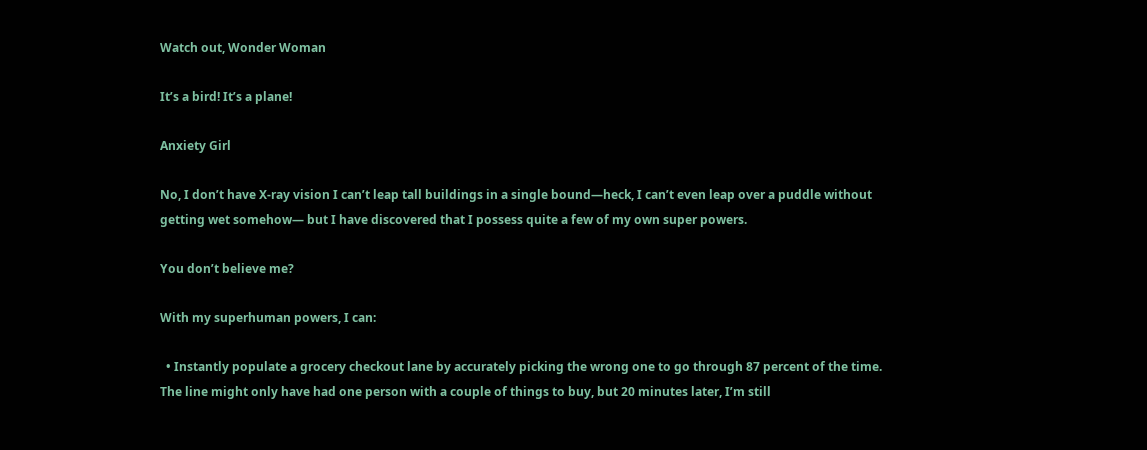Watch out, Wonder Woman

It’s a bird! It’s a plane!

Anxiety Girl

No, I don’t have X-ray vision I can’t leap tall buildings in a single bound—heck, I can’t even leap over a puddle without getting wet somehow— but I have discovered that I possess quite a few of my own super powers.

You don’t believe me?

With my superhuman powers, I can:

  • Instantly populate a grocery checkout lane by accurately picking the wrong one to go through 87 percent of the time. The line might only have had one person with a couple of things to buy, but 20 minutes later, I’m still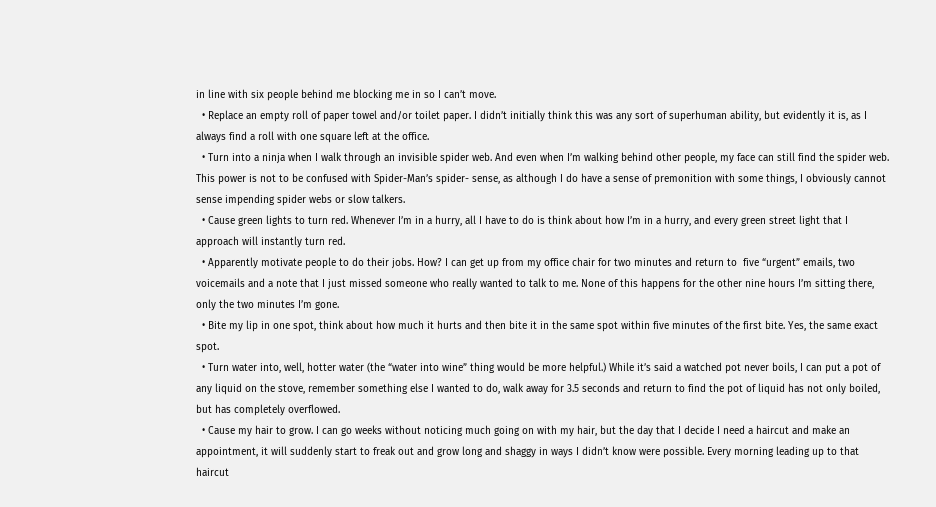in line with six people behind me blocking me in so I can’t move.
  • Replace an empty roll of paper towel and/or toilet paper. I didn’t initially think this was any sort of superhuman ability, but evidently it is, as I always find a roll with one square left at the office.
  • Turn into a ninja when I walk through an invisible spider web. And even when I’m walking behind other people, my face can still find the spider web. This power is not to be confused with Spider-Man’s spider- sense, as although I do have a sense of premonition with some things, I obviously cannot sense impending spider webs or slow talkers.
  • Cause green lights to turn red. Whenever I’m in a hurry, all I have to do is think about how I’m in a hurry, and every green street light that I approach will instantly turn red.
  • Apparently motivate people to do their jobs. How? I can get up from my office chair for two minutes and return to  five “urgent” emails, two voicemails and a note that I just missed someone who really wanted to talk to me. None of this happens for the other nine hours I’m sitting there, only the two minutes I’m gone.
  • Bite my lip in one spot, think about how much it hurts and then bite it in the same spot within five minutes of the first bite. Yes, the same exact spot.
  • Turn water into, well, hotter water (the “water into wine” thing would be more helpful.) While it’s said a watched pot never boils, I can put a pot of any liquid on the stove, remember something else I wanted to do, walk away for 3.5 seconds and return to find the pot of liquid has not only boiled, but has completely overflowed.
  • Cause my hair to grow. I can go weeks without noticing much going on with my hair, but the day that I decide I need a haircut and make an appointment, it will suddenly start to freak out and grow long and shaggy in ways I didn’t know were possible. Every morning leading up to that haircut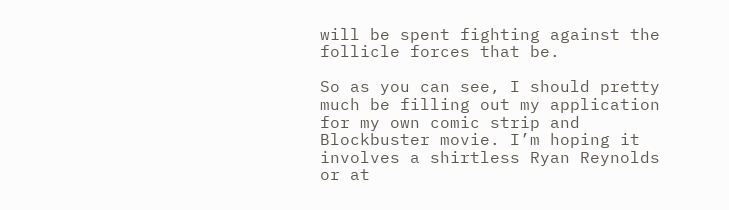will be spent fighting against the follicle forces that be.

So as you can see, I should pretty much be filling out my application for my own comic strip and Blockbuster movie. I’m hoping it involves a shirtless Ryan Reynolds or at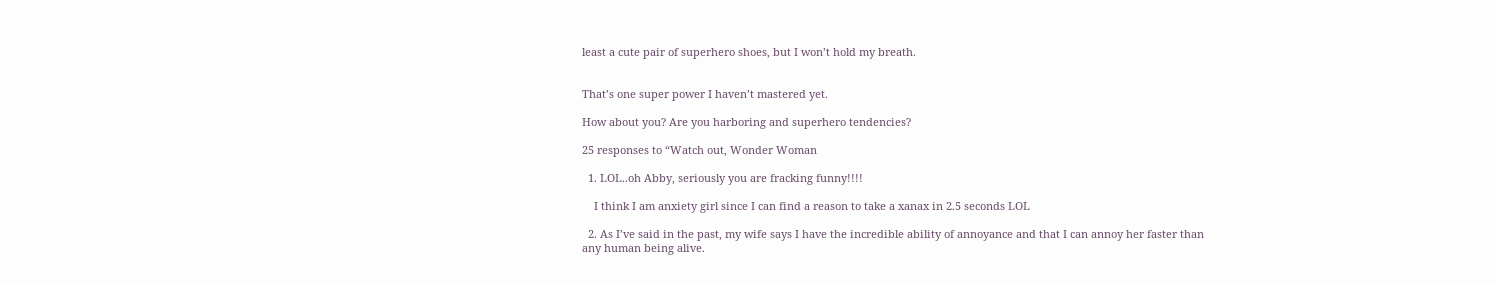least a cute pair of superhero shoes, but I won’t hold my breath.


That’s one super power I haven’t mastered yet.

How about you? Are you harboring and superhero tendencies?

25 responses to “Watch out, Wonder Woman

  1. LOL..oh Abby, seriously you are fracking funny!!!!

    I think I am anxiety girl since I can find a reason to take a xanax in 2.5 seconds LOL

  2. As I’ve said in the past, my wife says I have the incredible ability of annoyance and that I can annoy her faster than any human being alive.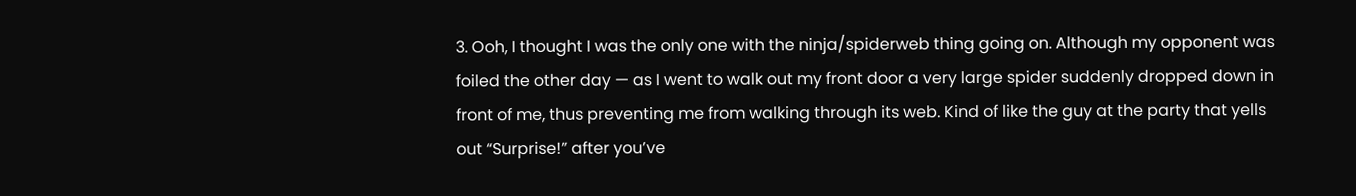3. Ooh, I thought I was the only one with the ninja/spiderweb thing going on. Although my opponent was foiled the other day — as I went to walk out my front door a very large spider suddenly dropped down in front of me, thus preventing me from walking through its web. Kind of like the guy at the party that yells out “Surprise!” after you’ve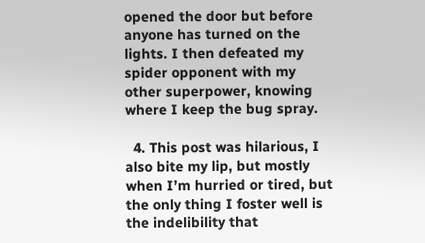opened the door but before anyone has turned on the lights. I then defeated my spider opponent with my other superpower, knowing where I keep the bug spray.

  4. This post was hilarious, I also bite my lip, but mostly when I’m hurried or tired, but the only thing I foster well is the indelibility that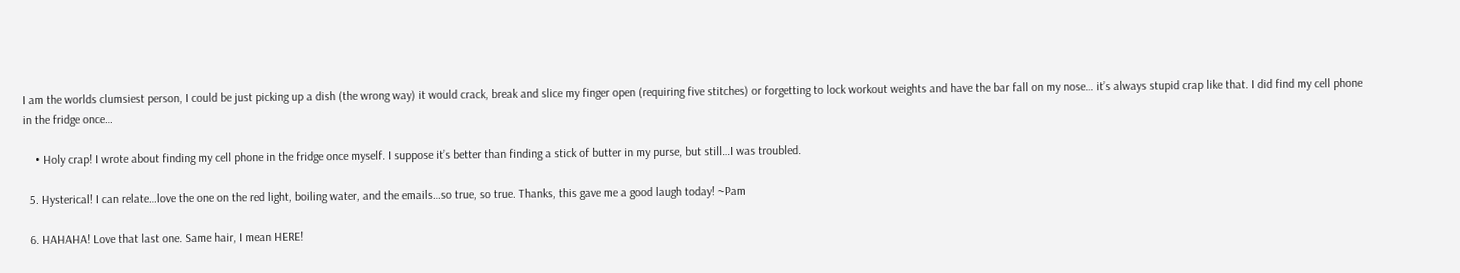I am the worlds clumsiest person, I could be just picking up a dish (the wrong way) it would crack, break and slice my finger open (requiring five stitches) or forgetting to lock workout weights and have the bar fall on my nose… it’s always stupid crap like that. I did find my cell phone in the fridge once…

    • Holy crap! I wrote about finding my cell phone in the fridge once myself. I suppose it’s better than finding a stick of butter in my purse, but still…I was troubled.

  5. Hysterical! I can relate…love the one on the red light, boiling water, and the emails…so true, so true. Thanks, this gave me a good laugh today! ~Pam

  6. HAHAHA! Love that last one. Same hair, I mean HERE!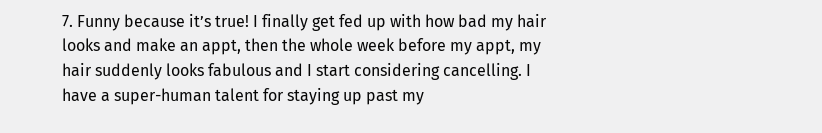7. Funny because it’s true! I finally get fed up with how bad my hair looks and make an appt, then the whole week before my appt, my hair suddenly looks fabulous and I start considering cancelling. I have a super-human talent for staying up past my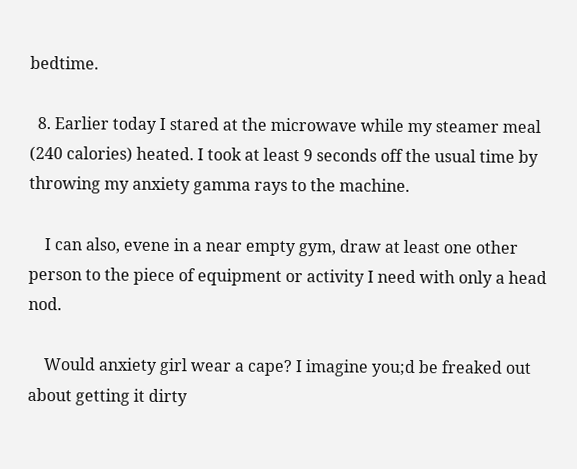bedtime.

  8. Earlier today I stared at the microwave while my steamer meal (240 calories) heated. I took at least 9 seconds off the usual time by throwing my anxiety gamma rays to the machine.

    I can also, evene in a near empty gym, draw at least one other person to the piece of equipment or activity I need with only a head nod.

    Would anxiety girl wear a cape? I imagine you;d be freaked out about getting it dirty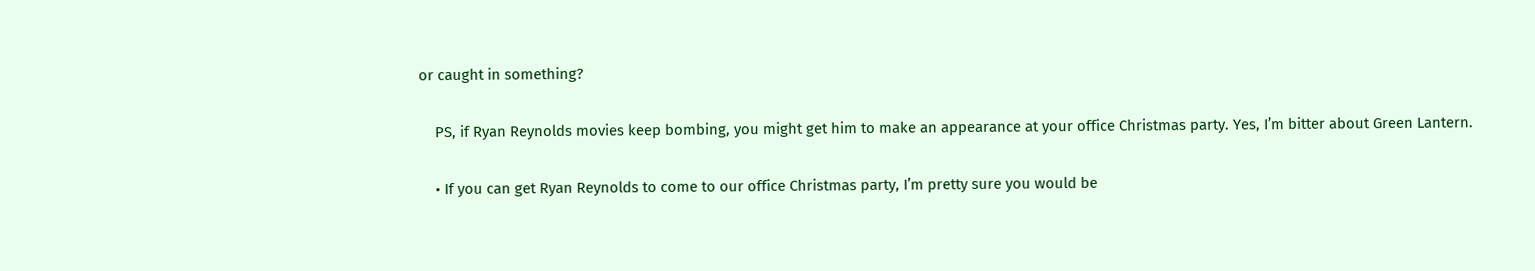or caught in something?

    PS, if Ryan Reynolds movies keep bombing, you might get him to make an appearance at your office Christmas party. Yes, I’m bitter about Green Lantern.

    • If you can get Ryan Reynolds to come to our office Christmas party, I’m pretty sure you would be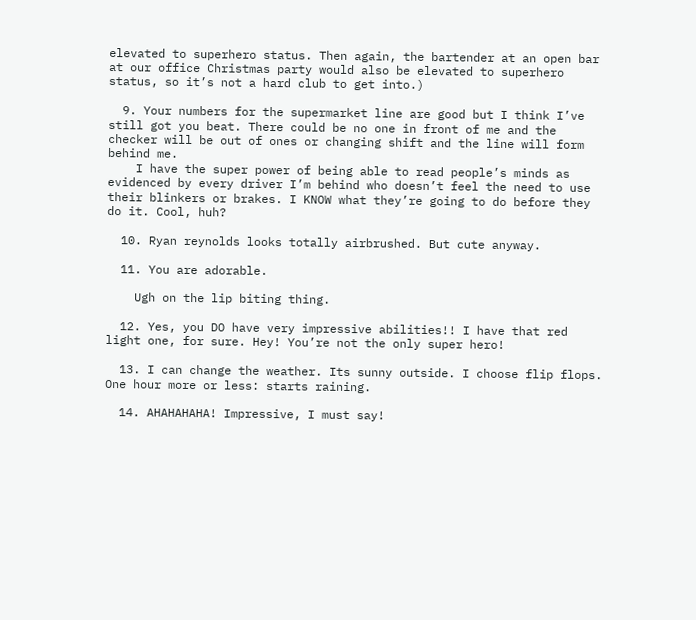elevated to superhero status. Then again, the bartender at an open bar at our office Christmas party would also be elevated to superhero status, so it’s not a hard club to get into.)

  9. Your numbers for the supermarket line are good but I think I’ve still got you beat. There could be no one in front of me and the checker will be out of ones or changing shift and the line will form behind me.
    I have the super power of being able to read people’s minds as evidenced by every driver I’m behind who doesn’t feel the need to use their blinkers or brakes. I KNOW what they’re going to do before they do it. Cool, huh?

  10. Ryan reynolds looks totally airbrushed. But cute anyway.

  11. You are adorable.

    Ugh on the lip biting thing.

  12. Yes, you DO have very impressive abilities!! I have that red light one, for sure. Hey! You’re not the only super hero!

  13. I can change the weather. Its sunny outside. I choose flip flops. One hour more or less: starts raining.

  14. AHAHAHAHA! Impressive, I must say!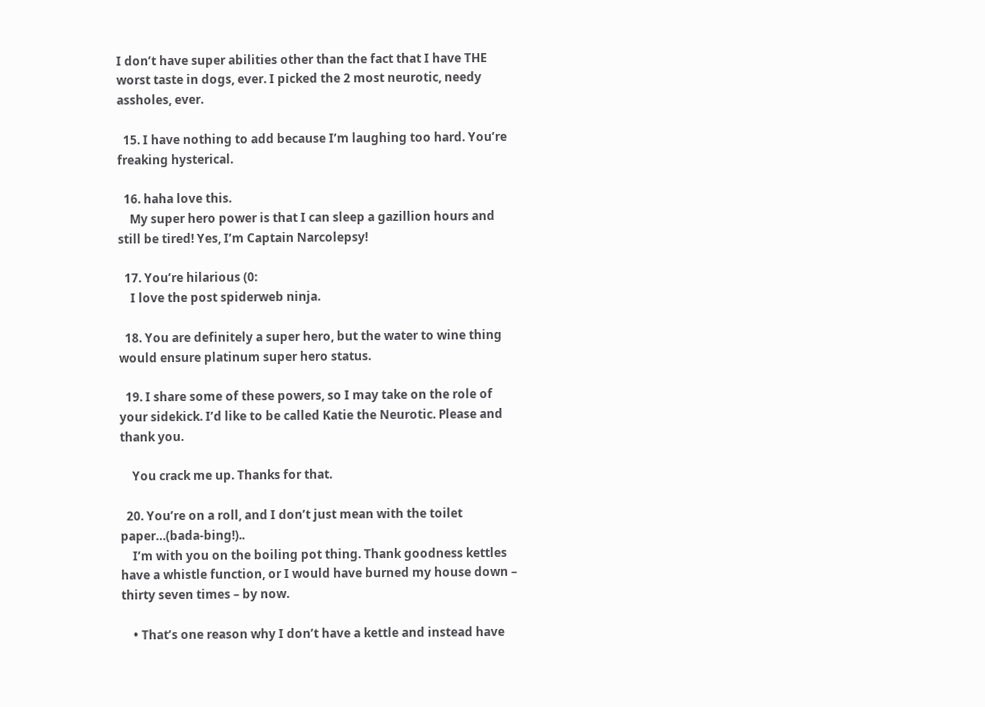I don’t have super abilities other than the fact that I have THE worst taste in dogs, ever. I picked the 2 most neurotic, needy assholes, ever.

  15. I have nothing to add because I’m laughing too hard. You’re freaking hysterical.

  16. haha love this.
    My super hero power is that I can sleep a gazillion hours and still be tired! Yes, I’m Captain Narcolepsy!

  17. You’re hilarious (0:
    I love the post spiderweb ninja.

  18. You are definitely a super hero, but the water to wine thing would ensure platinum super hero status.

  19. I share some of these powers, so I may take on the role of your sidekick. I’d like to be called Katie the Neurotic. Please and thank you.

    You crack me up. Thanks for that.

  20. You’re on a roll, and I don’t just mean with the toilet paper…(bada-bing!)..
    I’m with you on the boiling pot thing. Thank goodness kettles have a whistle function, or I would have burned my house down – thirty seven times – by now.

    • That’s one reason why I don’t have a kettle and instead have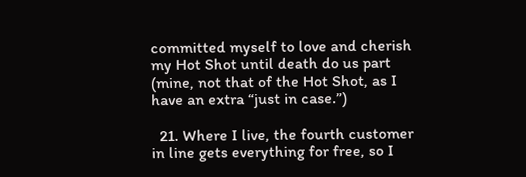committed myself to love and cherish my Hot Shot until death do us part (mine, not that of the Hot Shot, as I have an extra “just in case.”)

  21. Where I live, the fourth customer in line gets everything for free, so I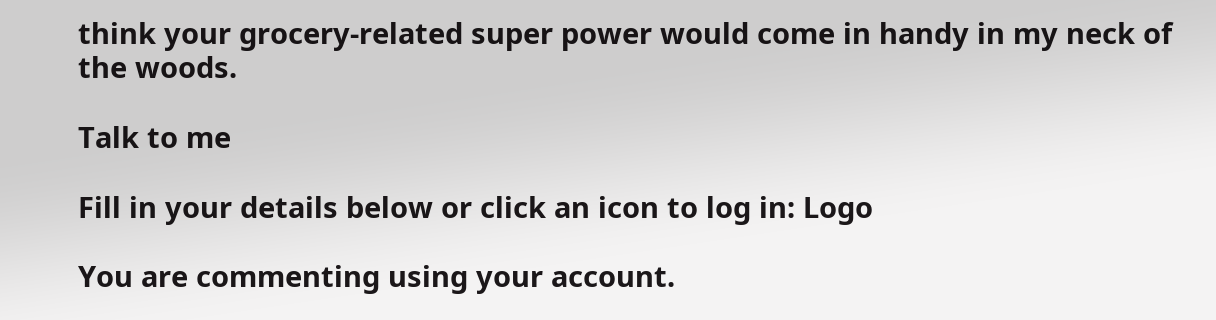think your grocery-related super power would come in handy in my neck of the woods.

Talk to me

Fill in your details below or click an icon to log in: Logo

You are commenting using your account.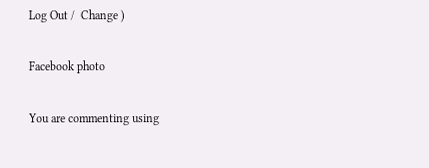Log Out /  Change )

Facebook photo

You are commenting using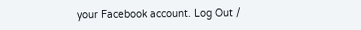your Facebook account. Log Out /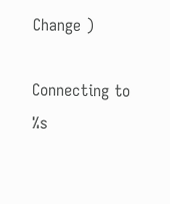Change )

Connecting to %s